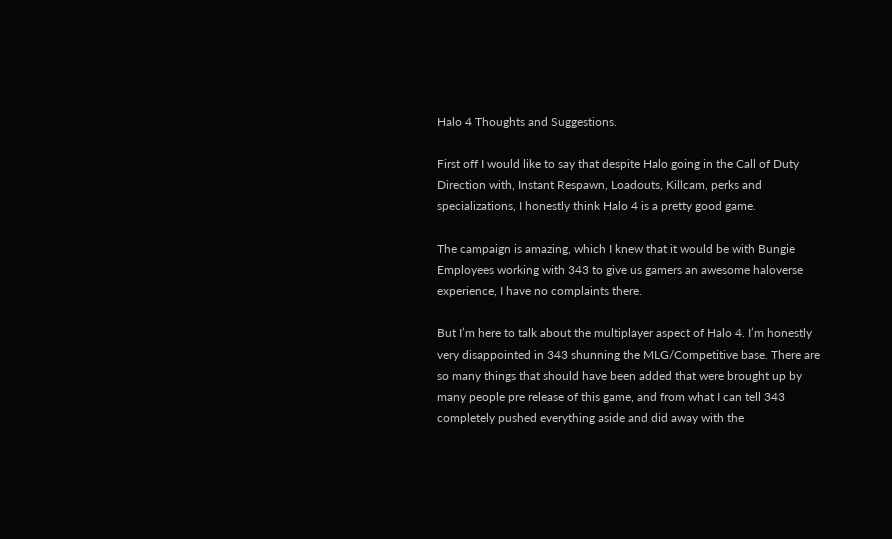Halo 4 Thoughts and Suggestions.

First off I would like to say that despite Halo going in the Call of Duty Direction with, Instant Respawn, Loadouts, Killcam, perks and specializations, I honestly think Halo 4 is a pretty good game.

The campaign is amazing, which I knew that it would be with Bungie Employees working with 343 to give us gamers an awesome haloverse experience, I have no complaints there.

But I’m here to talk about the multiplayer aspect of Halo 4. I’m honestly very disappointed in 343 shunning the MLG/Competitive base. There are so many things that should have been added that were brought up by many people pre release of this game, and from what I can tell 343 completely pushed everything aside and did away with the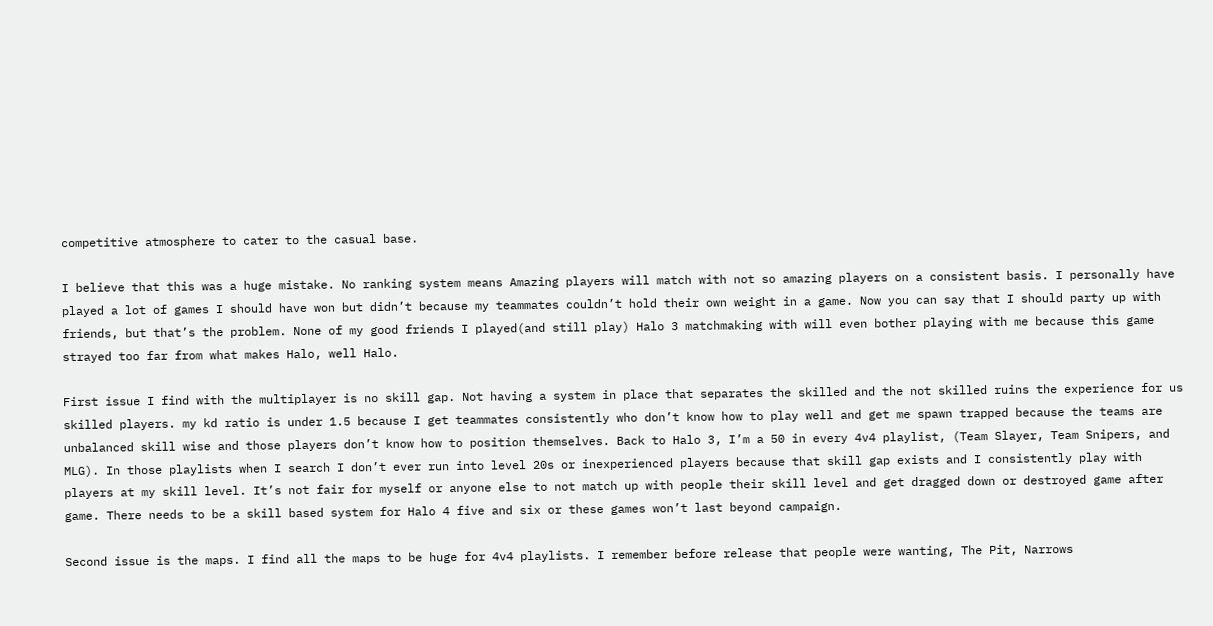competitive atmosphere to cater to the casual base.

I believe that this was a huge mistake. No ranking system means Amazing players will match with not so amazing players on a consistent basis. I personally have played a lot of games I should have won but didn’t because my teammates couldn’t hold their own weight in a game. Now you can say that I should party up with friends, but that’s the problem. None of my good friends I played(and still play) Halo 3 matchmaking with will even bother playing with me because this game strayed too far from what makes Halo, well Halo.

First issue I find with the multiplayer is no skill gap. Not having a system in place that separates the skilled and the not skilled ruins the experience for us skilled players. my kd ratio is under 1.5 because I get teammates consistently who don’t know how to play well and get me spawn trapped because the teams are unbalanced skill wise and those players don’t know how to position themselves. Back to Halo 3, I’m a 50 in every 4v4 playlist, (Team Slayer, Team Snipers, and MLG). In those playlists when I search I don’t ever run into level 20s or inexperienced players because that skill gap exists and I consistently play with players at my skill level. It’s not fair for myself or anyone else to not match up with people their skill level and get dragged down or destroyed game after game. There needs to be a skill based system for Halo 4 five and six or these games won’t last beyond campaign.

Second issue is the maps. I find all the maps to be huge for 4v4 playlists. I remember before release that people were wanting, The Pit, Narrows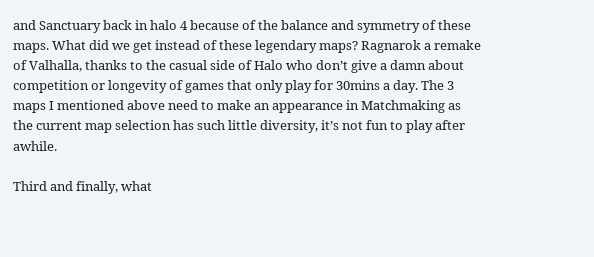and Sanctuary back in halo 4 because of the balance and symmetry of these maps. What did we get instead of these legendary maps? Ragnarok a remake of Valhalla, thanks to the casual side of Halo who don’t give a damn about competition or longevity of games that only play for 30mins a day. The 3 maps I mentioned above need to make an appearance in Matchmaking as the current map selection has such little diversity, it’s not fun to play after awhile.

Third and finally, what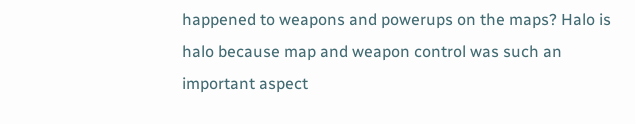happened to weapons and powerups on the maps? Halo is halo because map and weapon control was such an important aspect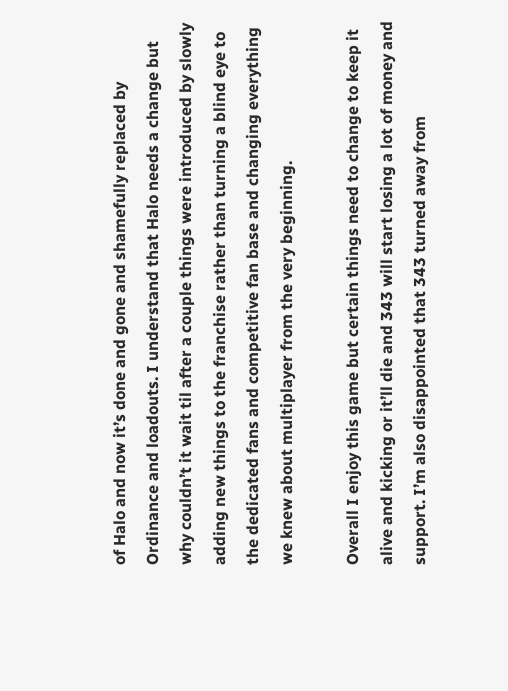of Halo and now it’s done and gone and shamefully replaced by Ordinance and loadouts. I understand that Halo needs a change but why couldn’t it wait til after a couple things were introduced by slowly adding new things to the franchise rather than turning a blind eye to the dedicated fans and competitive fan base and changing everything we knew about multiplayer from the very beginning.

Overall I enjoy this game but certain things need to change to keep it alive and kicking or it’ll die and 343 will start losing a lot of money and support. I’m also disappointed that 343 turned away from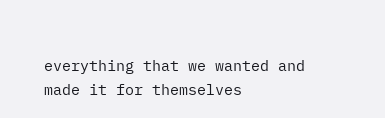everything that we wanted and made it for themselves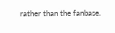rather than the fanbase.